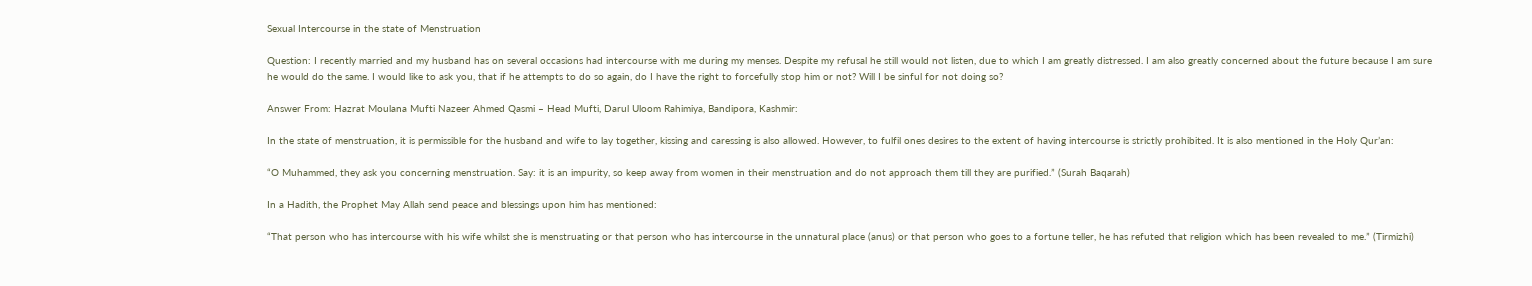Sexual Intercourse in the state of Menstruation

Question: I recently married and my husband has on several occasions had intercourse with me during my menses. Despite my refusal he still would not listen, due to which I am greatly distressed. I am also greatly concerned about the future because I am sure he would do the same. I would like to ask you, that if he attempts to do so again, do I have the right to forcefully stop him or not? Will I be sinful for not doing so?

Answer From: Hazrat Moulana Mufti Nazeer Ahmed Qasmi – Head Mufti, Darul Uloom Rahimiya, Bandipora, Kashmir:

In the state of menstruation, it is permissible for the husband and wife to lay together, kissing and caressing is also allowed. However, to fulfil ones desires to the extent of having intercourse is strictly prohibited. It is also mentioned in the Holy Qur’an:

“O Muhammed, they ask you concerning menstruation. Say: it is an impurity, so keep away from women in their menstruation and do not approach them till they are purified.” (Surah Baqarah)

In a Hadith, the Prophet May Allah send peace and blessings upon him has mentioned:

“That person who has intercourse with his wife whilst she is menstruating or that person who has intercourse in the unnatural place (anus) or that person who goes to a fortune teller, he has refuted that religion which has been revealed to me.” (Tirmizhi)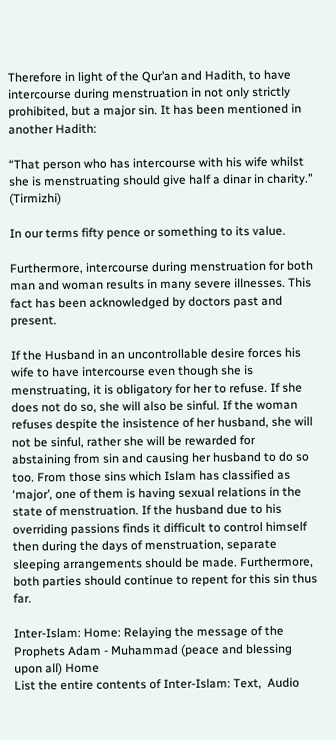Therefore in light of the Qur’an and Hadith, to have intercourse during menstruation in not only strictly prohibited, but a major sin. It has been mentioned in another Hadith:

“That person who has intercourse with his wife whilst she is menstruating should give half a dinar in charity.” (Tirmizhi)

In our terms fifty pence or something to its value.

Furthermore, intercourse during menstruation for both man and woman results in many severe illnesses. This fact has been acknowledged by doctors past and present.

If the Husband in an uncontrollable desire forces his wife to have intercourse even though she is menstruating, it is obligatory for her to refuse. If she does not do so, she will also be sinful. If the woman refuses despite the insistence of her husband, she will not be sinful, rather she will be rewarded for abstaining from sin and causing her husband to do so too. From those sins which Islam has classified as ‘major’, one of them is having sexual relations in the state of menstruation. If the husband due to his overriding passions finds it difficult to control himself then during the days of menstruation, separate sleeping arrangements should be made. Furthermore, both parties should continue to repent for this sin thus far.

Inter-Islam: Home: Relaying the message of the Prophets Adam - Muhammad (peace and blessing upon all) Home
List the entire contents of Inter-Islam: Text,  Audio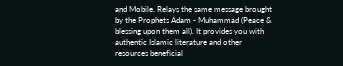and Mobile. Relays the same message brought by the Prophets Adam - Muhammad (Peace & blessing upon them all). It provides you with authentic Islamic literature and other resources beneficial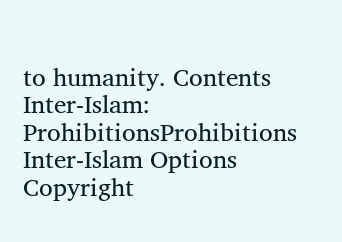to humanity. Contents
Inter-Islam: ProhibitionsProhibitions
Inter-Islam Options
Copyright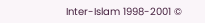Inter-Islam 1998-2001 ©